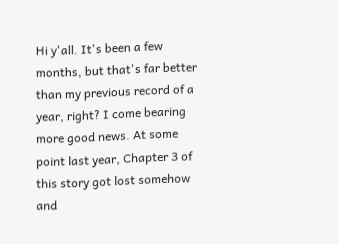Hi y'all. It's been a few months, but that's far better than my previous record of a year, right? I come bearing more good news. At some point last year, Chapter 3 of this story got lost somehow and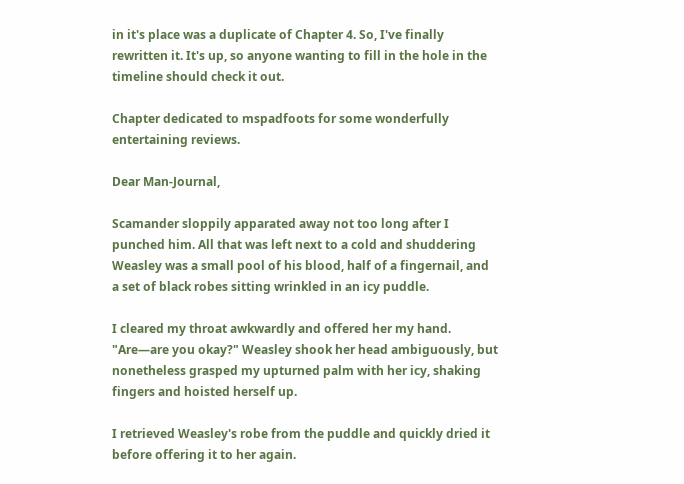in it's place was a duplicate of Chapter 4. So, I've finally rewritten it. It's up, so anyone wanting to fill in the hole in the timeline should check it out.

Chapter dedicated to mspadfoots for some wonderfully entertaining reviews.

Dear Man-Journal,

Scamander sloppily apparated away not too long after I punched him. All that was left next to a cold and shuddering Weasley was a small pool of his blood, half of a fingernail, and a set of black robes sitting wrinkled in an icy puddle.

I cleared my throat awkwardly and offered her my hand. "Are—are you okay?" Weasley shook her head ambiguously, but nonetheless grasped my upturned palm with her icy, shaking fingers and hoisted herself up.

I retrieved Weasley's robe from the puddle and quickly dried it before offering it to her again.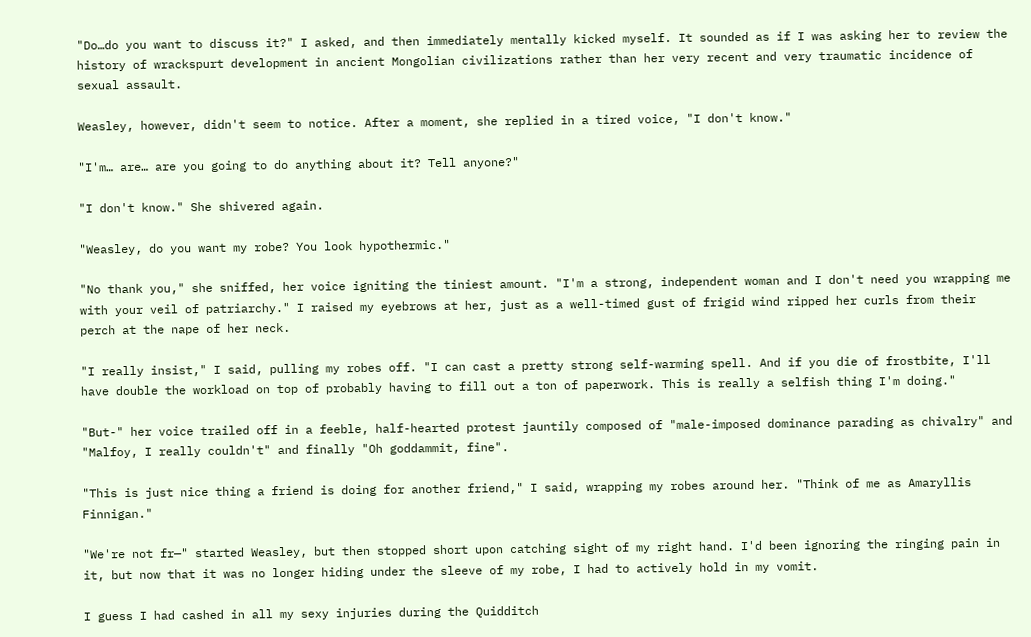"Do…do you want to discuss it?" I asked, and then immediately mentally kicked myself. It sounded as if I was asking her to review the history of wrackspurt development in ancient Mongolian civilizations rather than her very recent and very traumatic incidence of sexual assault.

Weasley, however, didn't seem to notice. After a moment, she replied in a tired voice, "I don't know."

"I'm… are… are you going to do anything about it? Tell anyone?"

"I don't know." She shivered again.

"Weasley, do you want my robe? You look hypothermic."

"No thank you," she sniffed, her voice igniting the tiniest amount. "I'm a strong, independent woman and I don't need you wrapping me with your veil of patriarchy." I raised my eyebrows at her, just as a well-timed gust of frigid wind ripped her curls from their perch at the nape of her neck.

"I really insist," I said, pulling my robes off. "I can cast a pretty strong self-warming spell. And if you die of frostbite, I'll have double the workload on top of probably having to fill out a ton of paperwork. This is really a selfish thing I'm doing."

"But-" her voice trailed off in a feeble, half-hearted protest jauntily composed of "male-imposed dominance parading as chivalry" and "Malfoy, I really couldn't" and finally "Oh goddammit, fine".

"This is just nice thing a friend is doing for another friend," I said, wrapping my robes around her. "Think of me as Amaryllis Finnigan."

"We're not fr—" started Weasley, but then stopped short upon catching sight of my right hand. I'd been ignoring the ringing pain in it, but now that it was no longer hiding under the sleeve of my robe, I had to actively hold in my vomit.

I guess I had cashed in all my sexy injuries during the Quidditch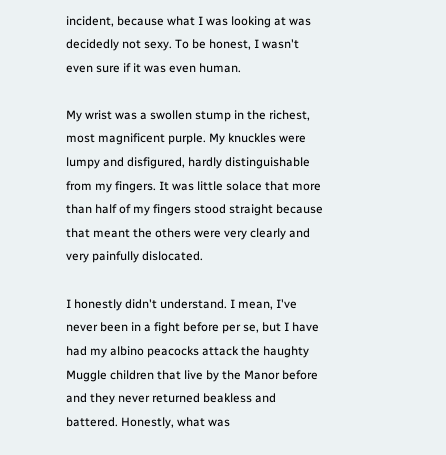incident, because what I was looking at was decidedly not sexy. To be honest, I wasn't even sure if it was even human.

My wrist was a swollen stump in the richest, most magnificent purple. My knuckles were lumpy and disfigured, hardly distinguishable from my fingers. It was little solace that more than half of my fingers stood straight because that meant the others were very clearly and very painfully dislocated.

I honestly didn't understand. I mean, I've never been in a fight before per se, but I have had my albino peacocks attack the haughty Muggle children that live by the Manor before and they never returned beakless and battered. Honestly, what was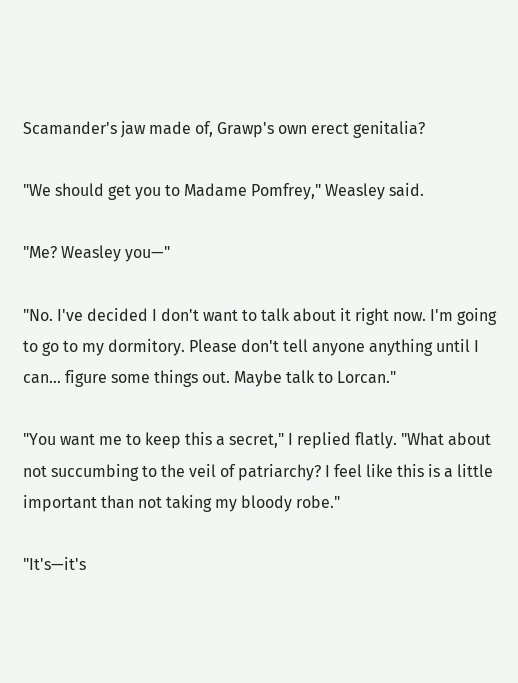Scamander's jaw made of, Grawp's own erect genitalia?

"We should get you to Madame Pomfrey," Weasley said.

"Me? Weasley you—"

"No. I've decided I don't want to talk about it right now. I'm going to go to my dormitory. Please don't tell anyone anything until I can… figure some things out. Maybe talk to Lorcan."

"You want me to keep this a secret," I replied flatly. "What about not succumbing to the veil of patriarchy? I feel like this is a little important than not taking my bloody robe."

"It's—it's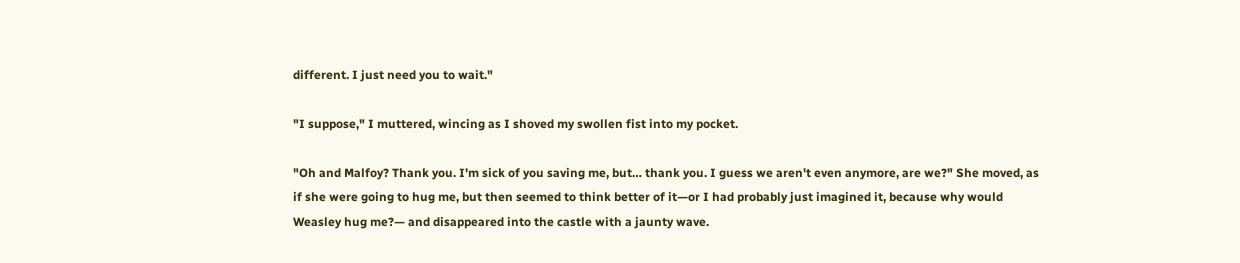different. I just need you to wait."

"I suppose," I muttered, wincing as I shoved my swollen fist into my pocket.

"Oh and Malfoy? Thank you. I'm sick of you saving me, but… thank you. I guess we aren't even anymore, are we?" She moved, as if she were going to hug me, but then seemed to think better of it—or I had probably just imagined it, because why would Weasley hug me?— and disappeared into the castle with a jaunty wave.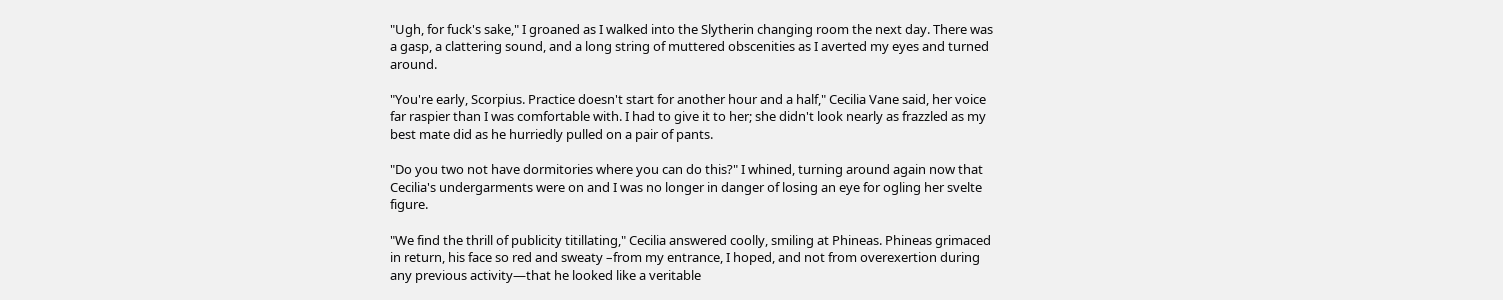"Ugh, for fuck's sake," I groaned as I walked into the Slytherin changing room the next day. There was a gasp, a clattering sound, and a long string of muttered obscenities as I averted my eyes and turned around.

"You're early, Scorpius. Practice doesn't start for another hour and a half," Cecilia Vane said, her voice far raspier than I was comfortable with. I had to give it to her; she didn't look nearly as frazzled as my best mate did as he hurriedly pulled on a pair of pants.

"Do you two not have dormitories where you can do this?" I whined, turning around again now that Cecilia's undergarments were on and I was no longer in danger of losing an eye for ogling her svelte figure.

"We find the thrill of publicity titillating," Cecilia answered coolly, smiling at Phineas. Phineas grimaced in return, his face so red and sweaty –from my entrance, I hoped, and not from overexertion during any previous activity—that he looked like a veritable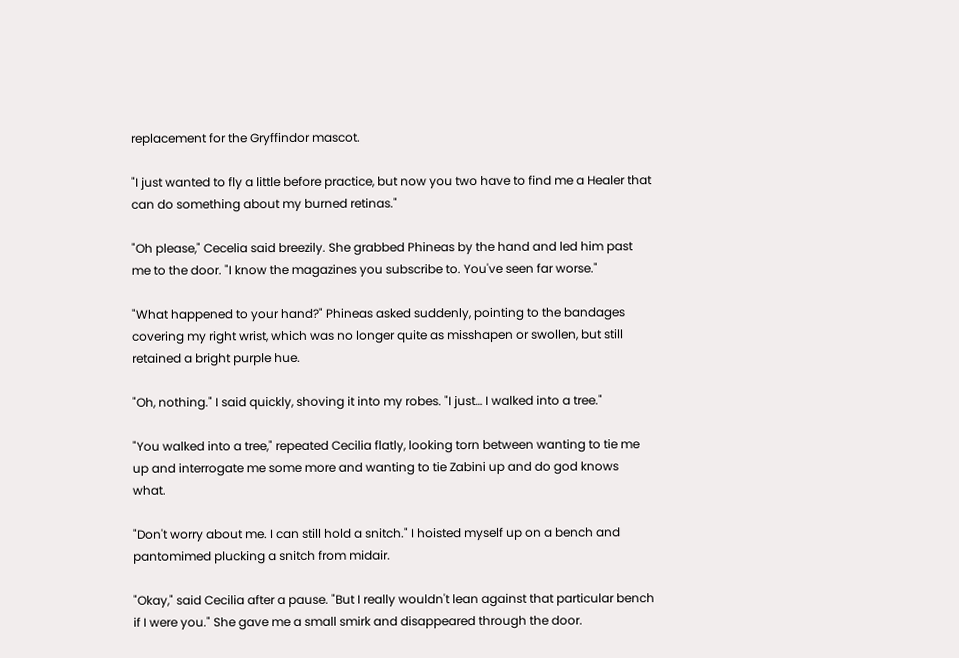replacement for the Gryffindor mascot.

"I just wanted to fly a little before practice, but now you two have to find me a Healer that can do something about my burned retinas."

"Oh please," Cecelia said breezily. She grabbed Phineas by the hand and led him past me to the door. "I know the magazines you subscribe to. You've seen far worse."

"What happened to your hand?" Phineas asked suddenly, pointing to the bandages covering my right wrist, which was no longer quite as misshapen or swollen, but still retained a bright purple hue.

"Oh, nothing." I said quickly, shoving it into my robes. "I just… I walked into a tree."

"You walked into a tree," repeated Cecilia flatly, looking torn between wanting to tie me up and interrogate me some more and wanting to tie Zabini up and do god knows what.

"Don't worry about me. I can still hold a snitch." I hoisted myself up on a bench and pantomimed plucking a snitch from midair.

"Okay," said Cecilia after a pause. "But I really wouldn't lean against that particular bench if I were you." She gave me a small smirk and disappeared through the door.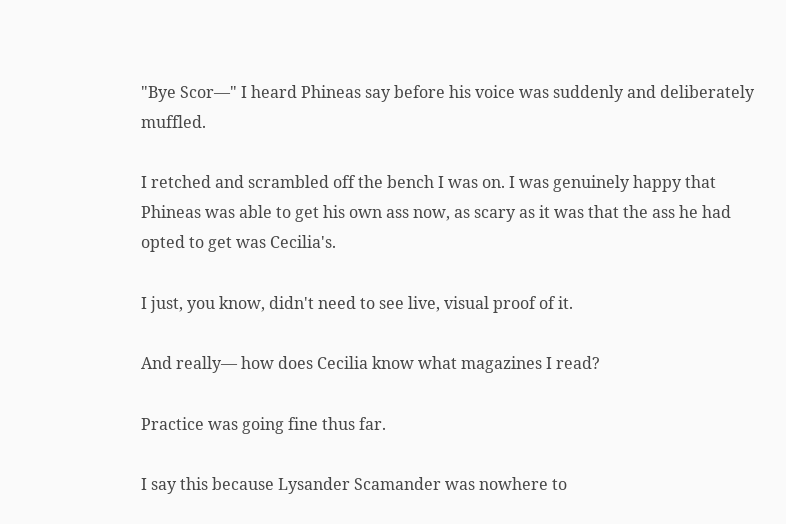"Bye Scor—" I heard Phineas say before his voice was suddenly and deliberately muffled.

I retched and scrambled off the bench I was on. I was genuinely happy that Phineas was able to get his own ass now, as scary as it was that the ass he had opted to get was Cecilia's.

I just, you know, didn't need to see live, visual proof of it.

And really— how does Cecilia know what magazines I read?

Practice was going fine thus far.

I say this because Lysander Scamander was nowhere to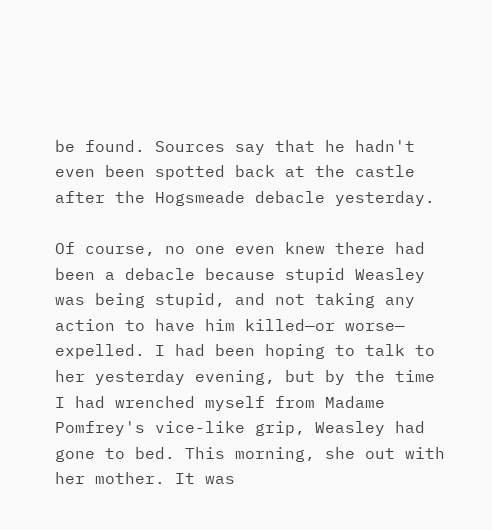be found. Sources say that he hadn't even been spotted back at the castle after the Hogsmeade debacle yesterday.

Of course, no one even knew there had been a debacle because stupid Weasley was being stupid, and not taking any action to have him killed—or worse— expelled. I had been hoping to talk to her yesterday evening, but by the time I had wrenched myself from Madame Pomfrey's vice-like grip, Weasley had gone to bed. This morning, she out with her mother. It was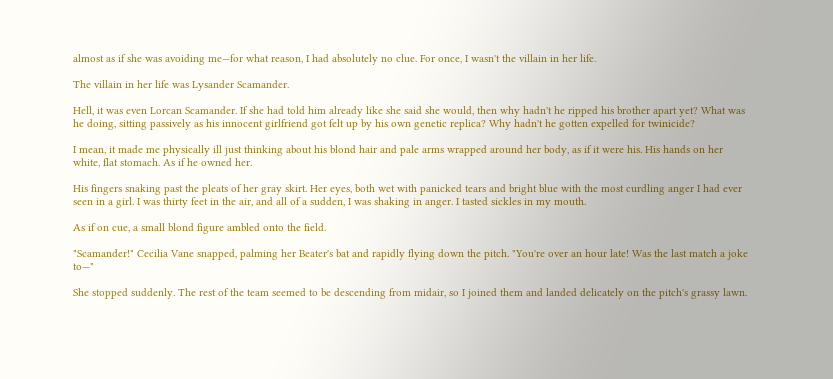almost as if she was avoiding me—for what reason, I had absolutely no clue. For once, I wasn't the villain in her life.

The villain in her life was Lysander Scamander.

Hell, it was even Lorcan Scamander. If she had told him already like she said she would, then why hadn't he ripped his brother apart yet? What was he doing, sitting passively as his innocent girlfriend got felt up by his own genetic replica? Why hadn't he gotten expelled for twinicide?

I mean, it made me physically ill just thinking about his blond hair and pale arms wrapped around her body, as if it were his. His hands on her white, flat stomach. As if he owned her.

His fingers snaking past the pleats of her gray skirt. Her eyes, both wet with panicked tears and bright blue with the most curdling anger I had ever seen in a girl. I was thirty feet in the air, and all of a sudden, I was shaking in anger. I tasted sickles in my mouth.

As if on cue, a small blond figure ambled onto the field.

"Scamander!" Cecilia Vane snapped, palming her Beater's bat and rapidly flying down the pitch. "You're over an hour late! Was the last match a joke to—"

She stopped suddenly. The rest of the team seemed to be descending from midair, so I joined them and landed delicately on the pitch's grassy lawn.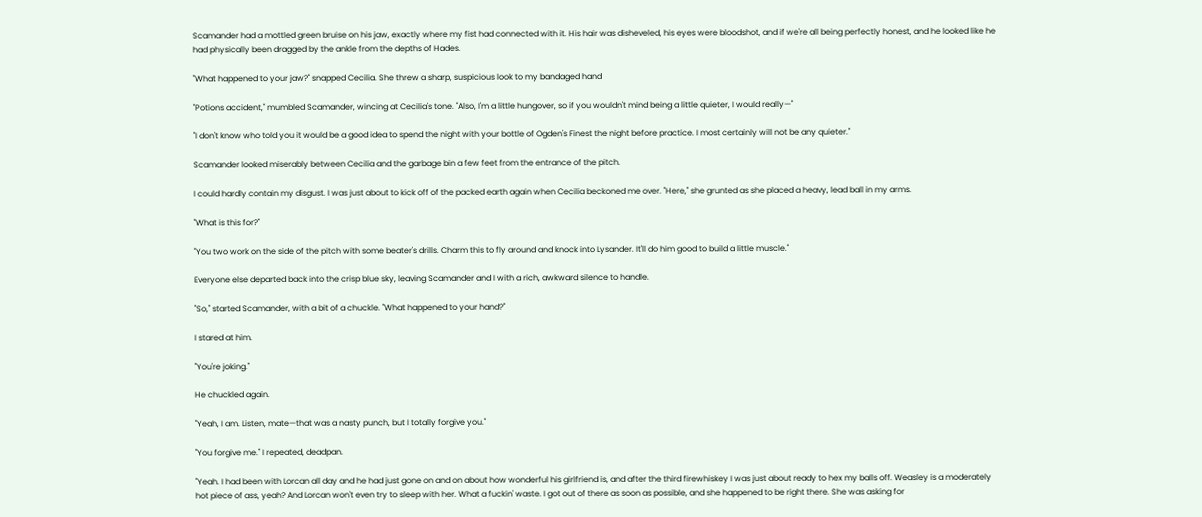Scamander had a mottled green bruise on his jaw, exactly where my fist had connected with it. His hair was disheveled, his eyes were bloodshot, and if we're all being perfectly honest, and he looked like he had physically been dragged by the ankle from the depths of Hades.

"What happened to your jaw?" snapped Cecilia. She threw a sharp, suspicious look to my bandaged hand

"Potions accident," mumbled Scamander, wincing at Cecilia's tone. "Also, I'm a little hungover, so if you wouldn't mind being a little quieter, I would really—"

"I don't know who told you it would be a good idea to spend the night with your bottle of Ogden's Finest the night before practice. I most certainly will not be any quieter."

Scamander looked miserably between Cecilia and the garbage bin a few feet from the entrance of the pitch.

I could hardly contain my disgust. I was just about to kick off of the packed earth again when Cecilia beckoned me over. "Here," she grunted as she placed a heavy, lead ball in my arms.

"What is this for?"

"You two work on the side of the pitch with some beater's drills. Charm this to fly around and knock into Lysander. It'll do him good to build a little muscle."

Everyone else departed back into the crisp blue sky, leaving Scamander and I with a rich, awkward silence to handle.

"So," started Scamander, with a bit of a chuckle. "What happened to your hand?"

I stared at him.

"You're joking."

He chuckled again.

"Yeah, I am. Listen, mate—that was a nasty punch, but I totally forgive you."

"You forgive me." I repeated, deadpan.

"Yeah. I had been with Lorcan all day and he had just gone on and on about how wonderful his girlfriend is, and after the third firewhiskey I was just about ready to hex my balls off. Weasley is a moderately hot piece of ass, yeah? And Lorcan won't even try to sleep with her. What a fuckin' waste. I got out of there as soon as possible, and she happened to be right there. She was asking for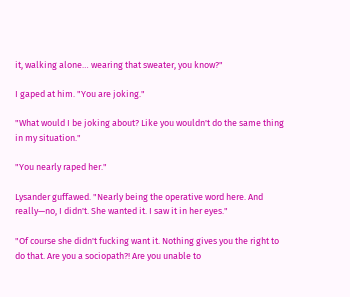it, walking alone… wearing that sweater, you know?"

I gaped at him. "You are joking."

"What would I be joking about? Like you wouldn't do the same thing in my situation."

"You nearly raped her."

Lysander guffawed. "Nearly being the operative word here. And really—no, I didn't. She wanted it. I saw it in her eyes."

"Of course she didn't fucking want it. Nothing gives you the right to do that. Are you a sociopath?! Are you unable to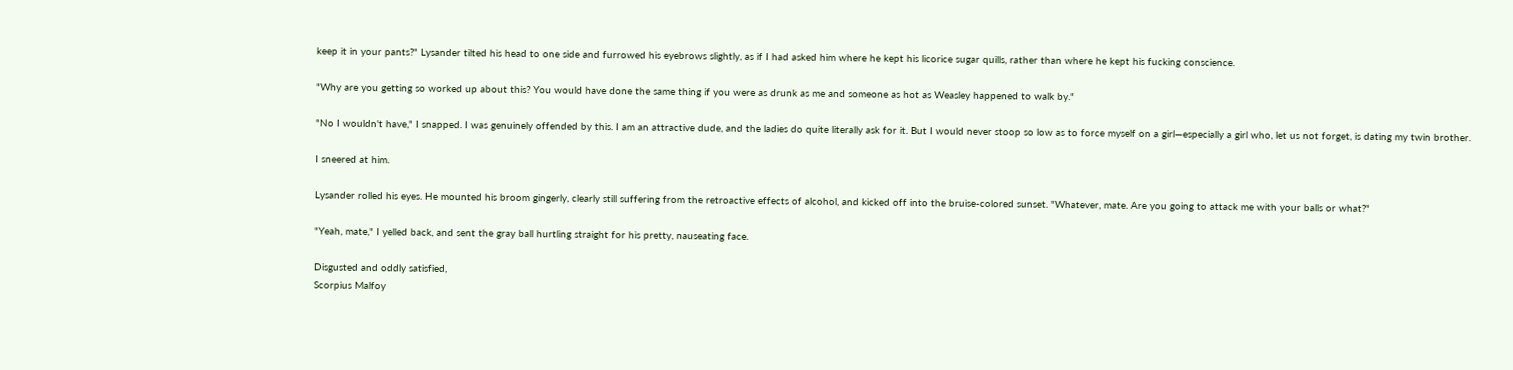keep it in your pants?" Lysander tilted his head to one side and furrowed his eyebrows slightly, as if I had asked him where he kept his licorice sugar quills, rather than where he kept his fucking conscience.

"Why are you getting so worked up about this? You would have done the same thing if you were as drunk as me and someone as hot as Weasley happened to walk by."

"No I wouldn't have," I snapped. I was genuinely offended by this. I am an attractive dude, and the ladies do quite literally ask for it. But I would never stoop so low as to force myself on a girl—especially a girl who, let us not forget, is dating my twin brother.

I sneered at him.

Lysander rolled his eyes. He mounted his broom gingerly, clearly still suffering from the retroactive effects of alcohol, and kicked off into the bruise-colored sunset. "Whatever, mate. Are you going to attack me with your balls or what?"

"Yeah, mate," I yelled back, and sent the gray ball hurtling straight for his pretty, nauseating face.

Disgusted and oddly satisfied,
Scorpius Malfoy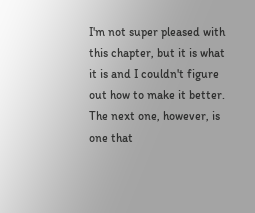I'm not super pleased with this chapter, but it is what it is and I couldn't figure out how to make it better. The next one, however, is one that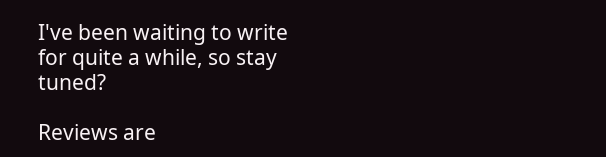I've been waiting to write for quite a while, so stay tuned?

Reviews are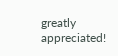greatly appreciated!